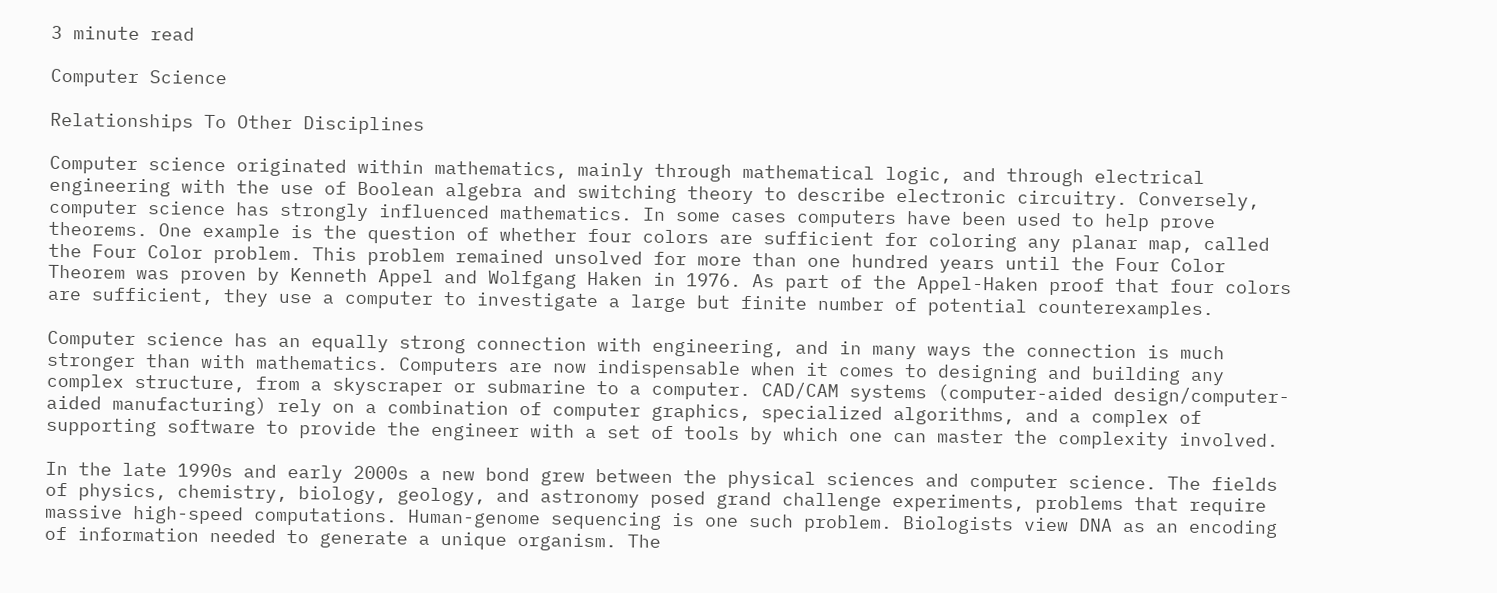3 minute read

Computer Science

Relationships To Other Disciplines

Computer science originated within mathematics, mainly through mathematical logic, and through electrical engineering with the use of Boolean algebra and switching theory to describe electronic circuitry. Conversely, computer science has strongly influenced mathematics. In some cases computers have been used to help prove theorems. One example is the question of whether four colors are sufficient for coloring any planar map, called the Four Color problem. This problem remained unsolved for more than one hundred years until the Four Color Theorem was proven by Kenneth Appel and Wolfgang Haken in 1976. As part of the Appel-Haken proof that four colors are sufficient, they use a computer to investigate a large but finite number of potential counterexamples.

Computer science has an equally strong connection with engineering, and in many ways the connection is much stronger than with mathematics. Computers are now indispensable when it comes to designing and building any complex structure, from a skyscraper or submarine to a computer. CAD/CAM systems (computer-aided design/computer-aided manufacturing) rely on a combination of computer graphics, specialized algorithms, and a complex of supporting software to provide the engineer with a set of tools by which one can master the complexity involved.

In the late 1990s and early 2000s a new bond grew between the physical sciences and computer science. The fields of physics, chemistry, biology, geology, and astronomy posed grand challenge experiments, problems that require massive high-speed computations. Human-genome sequencing is one such problem. Biologists view DNA as an encoding of information needed to generate a unique organism. The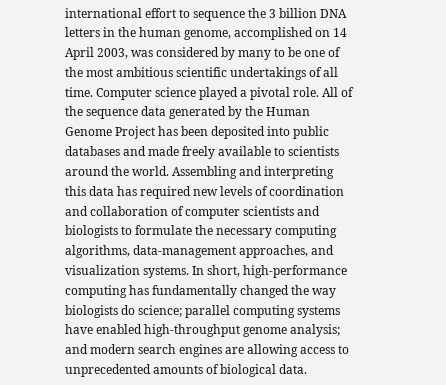international effort to sequence the 3 billion DNA letters in the human genome, accomplished on 14 April 2003, was considered by many to be one of the most ambitious scientific undertakings of all time. Computer science played a pivotal role. All of the sequence data generated by the Human Genome Project has been deposited into public databases and made freely available to scientists around the world. Assembling and interpreting this data has required new levels of coordination and collaboration of computer scientists and biologists to formulate the necessary computing algorithms, data-management approaches, and visualization systems. In short, high-performance computing has fundamentally changed the way biologists do science; parallel computing systems have enabled high-throughput genome analysis; and modern search engines are allowing access to unprecedented amounts of biological data.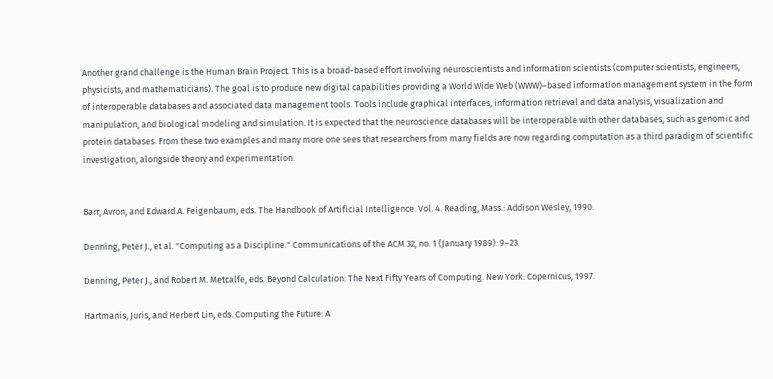Another grand challenge is the Human Brain Project. This is a broad-based effort involving neuroscientists and information scientists (computer scientists, engineers, physicists, and mathematicians). The goal is to produce new digital capabilities providing a World Wide Web (WWW)–based information management system in the form of interoperable databases and associated data management tools. Tools include graphical interfaces, information retrieval and data analysis, visualization and manipulation, and biological modeling and simulation. It is expected that the neuroscience databases will be interoperable with other databases, such as genomic and protein databases. From these two examples and many more one sees that researchers from many fields are now regarding computation as a third paradigm of scientific investigation, alongside theory and experimentation.


Barr, Avron, and Edward A. Feigenbaum, eds. The Handbook of Artificial Intelligence. Vol. 4. Reading, Mass.: Addison Wesley, 1990.

Denning, Peter J., et al. "Computing as a Discipline." Communications of the ACM 32, no. 1 (January 1989): 9–23.

Denning, Peter J., and Robert M. Metcalfe, eds. Beyond Calculation: The Next Fifty Years of Computing. New York: Copernicus, 1997.

Hartmanis, Juris, and Herbert Lin, eds. Computing the Future: A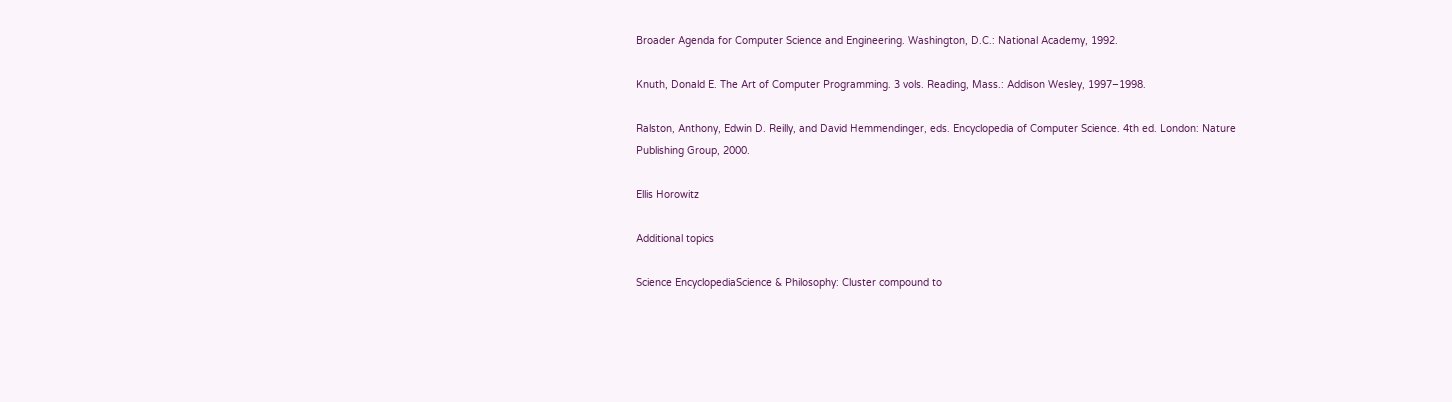Broader Agenda for Computer Science and Engineering. Washington, D.C.: National Academy, 1992.

Knuth, Donald E. The Art of Computer Programming. 3 vols. Reading, Mass.: Addison Wesley, 1997–1998.

Ralston, Anthony, Edwin D. Reilly, and David Hemmendinger, eds. Encyclopedia of Computer Science. 4th ed. London: Nature Publishing Group, 2000.

Ellis Horowitz

Additional topics

Science EncyclopediaScience & Philosophy: Cluster compound to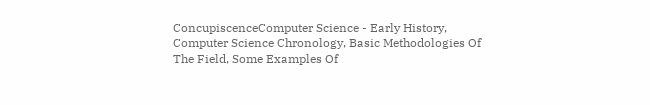ConcupiscenceComputer Science - Early History, Computer Science Chronology, Basic Methodologies Of The Field, Some Examples Of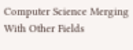Computer Science Merging With Other Fields